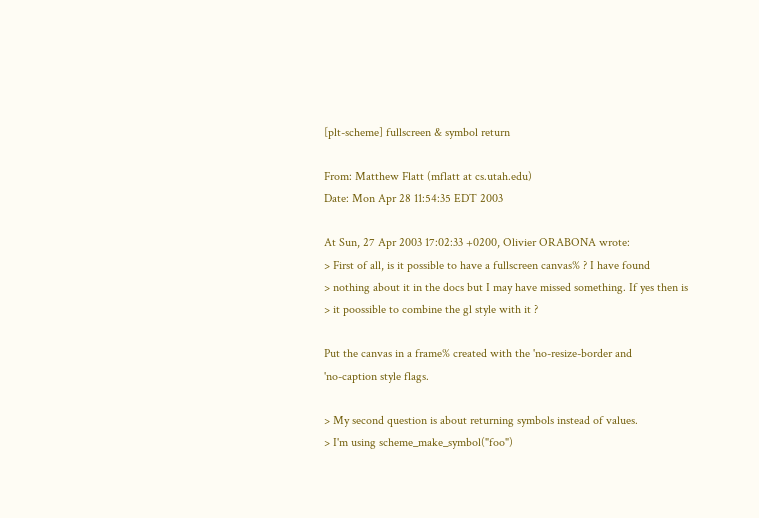[plt-scheme] fullscreen & symbol return

From: Matthew Flatt (mflatt at cs.utah.edu)
Date: Mon Apr 28 11:54:35 EDT 2003

At Sun, 27 Apr 2003 17:02:33 +0200, Olivier ORABONA wrote:
> First of all, is it possible to have a fullscreen canvas% ? I have found
> nothing about it in the docs but I may have missed something. If yes then is
> it poossible to combine the gl style with it ?

Put the canvas in a frame% created with the 'no-resize-border and
'no-caption style flags.

> My second question is about returning symbols instead of values.
> I'm using scheme_make_symbol("foo")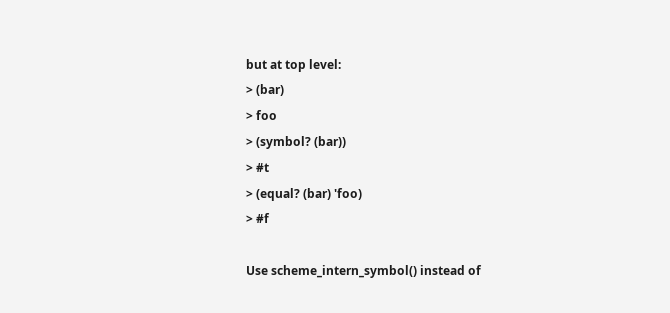but at top level:
> (bar)
> foo
> (symbol? (bar))
> #t
> (equal? (bar) 'foo)
> #f

Use scheme_intern_symbol() instead of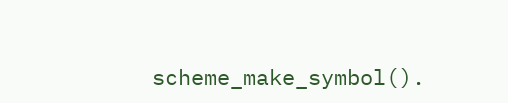scheme_make_symbol().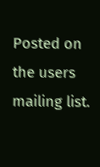Posted on the users mailing list.